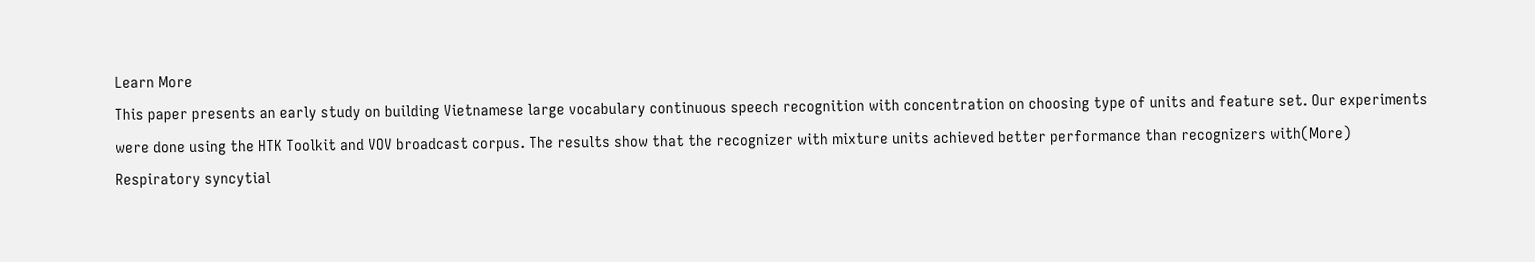Learn More
This paper presents an early study on building Vietnamese large vocabulary continuous speech recognition with concentration on choosing type of units and feature set. Our experiments were done using the HTK Toolkit and VOV broadcast corpus. The results show that the recognizer with mixture units achieved better performance than recognizers with(More)
Respiratory syncytial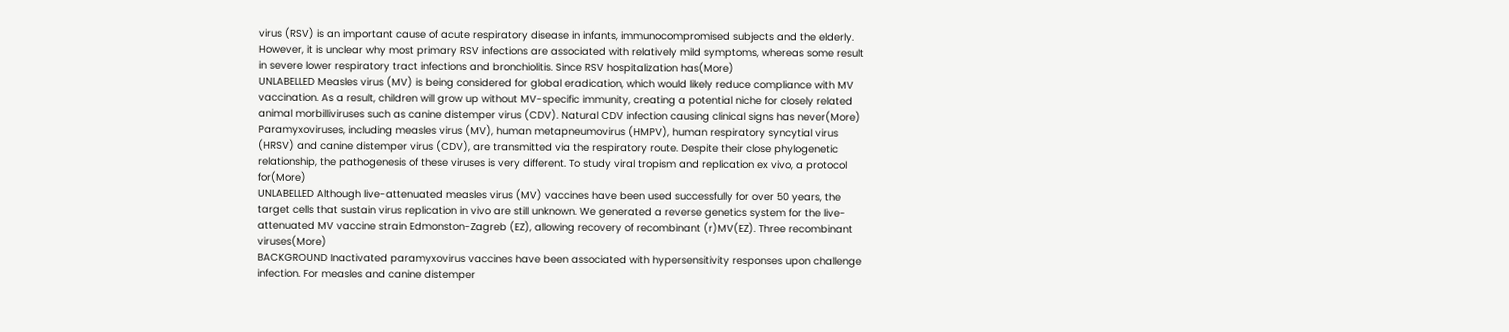virus (RSV) is an important cause of acute respiratory disease in infants, immunocompromised subjects and the elderly. However, it is unclear why most primary RSV infections are associated with relatively mild symptoms, whereas some result in severe lower respiratory tract infections and bronchiolitis. Since RSV hospitalization has(More)
UNLABELLED Measles virus (MV) is being considered for global eradication, which would likely reduce compliance with MV vaccination. As a result, children will grow up without MV-specific immunity, creating a potential niche for closely related animal morbilliviruses such as canine distemper virus (CDV). Natural CDV infection causing clinical signs has never(More)
Paramyxoviruses, including measles virus (MV), human metapneumovirus (HMPV), human respiratory syncytial virus (HRSV) and canine distemper virus (CDV), are transmitted via the respiratory route. Despite their close phylogenetic relationship, the pathogenesis of these viruses is very different. To study viral tropism and replication ex vivo, a protocol for(More)
UNLABELLED Although live-attenuated measles virus (MV) vaccines have been used successfully for over 50 years, the target cells that sustain virus replication in vivo are still unknown. We generated a reverse genetics system for the live-attenuated MV vaccine strain Edmonston-Zagreb (EZ), allowing recovery of recombinant (r)MV(EZ). Three recombinant viruses(More)
BACKGROUND Inactivated paramyxovirus vaccines have been associated with hypersensitivity responses upon challenge infection. For measles and canine distemper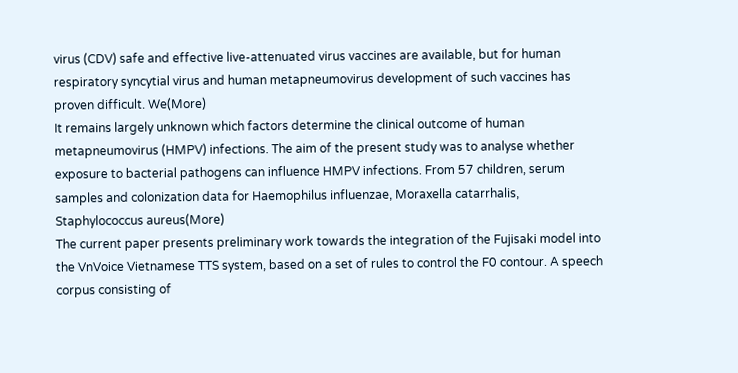virus (CDV) safe and effective live-attenuated virus vaccines are available, but for human respiratory syncytial virus and human metapneumovirus development of such vaccines has proven difficult. We(More)
It remains largely unknown which factors determine the clinical outcome of human metapneumovirus (HMPV) infections. The aim of the present study was to analyse whether exposure to bacterial pathogens can influence HMPV infections. From 57 children, serum samples and colonization data for Haemophilus influenzae, Moraxella catarrhalis, Staphylococcus aureus(More)
The current paper presents preliminary work towards the integration of the Fujisaki model into the VnVoice Vietnamese TTS system, based on a set of rules to control the F0 contour. A speech corpus consisting of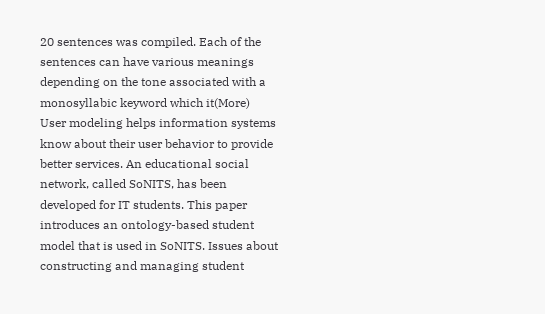20 sentences was compiled. Each of the sentences can have various meanings depending on the tone associated with a monosyllabic keyword which it(More)
User modeling helps information systems know about their user behavior to provide better services. An educational social network, called SoNITS, has been developed for IT students. This paper introduces an ontology-based student model that is used in SoNITS. Issues about constructing and managing student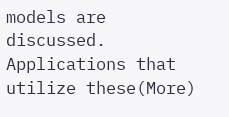models are discussed. Applications that utilize these(More)